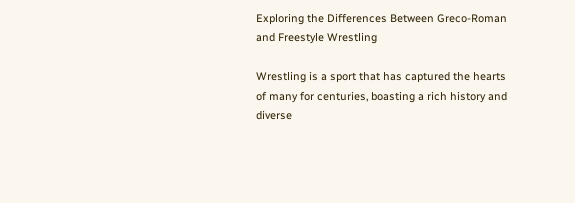Exploring the Differences Between Greco-Roman and Freestyle Wrestling

Wrestling is a sport that has captured the hearts of many for centuries, boasting a rich history and diverse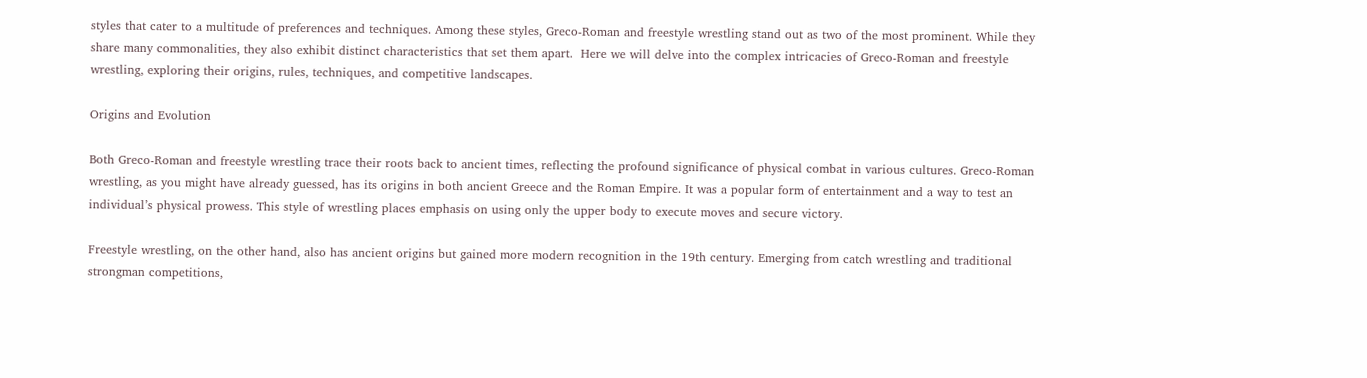styles that cater to a multitude of preferences and techniques. Among these styles, Greco-Roman and freestyle wrestling stand out as two of the most prominent. While they share many commonalities, they also exhibit distinct characteristics that set them apart.  Here we will delve into the complex intricacies of Greco-Roman and freestyle wrestling, exploring their origins, rules, techniques, and competitive landscapes.

Origins and Evolution

Both Greco-Roman and freestyle wrestling trace their roots back to ancient times, reflecting the profound significance of physical combat in various cultures. Greco-Roman wrestling, as you might have already guessed, has its origins in both ancient Greece and the Roman Empire. It was a popular form of entertainment and a way to test an individual’s physical prowess. This style of wrestling places emphasis on using only the upper body to execute moves and secure victory.

Freestyle wrestling, on the other hand, also has ancient origins but gained more modern recognition in the 19th century. Emerging from catch wrestling and traditional strongman competitions,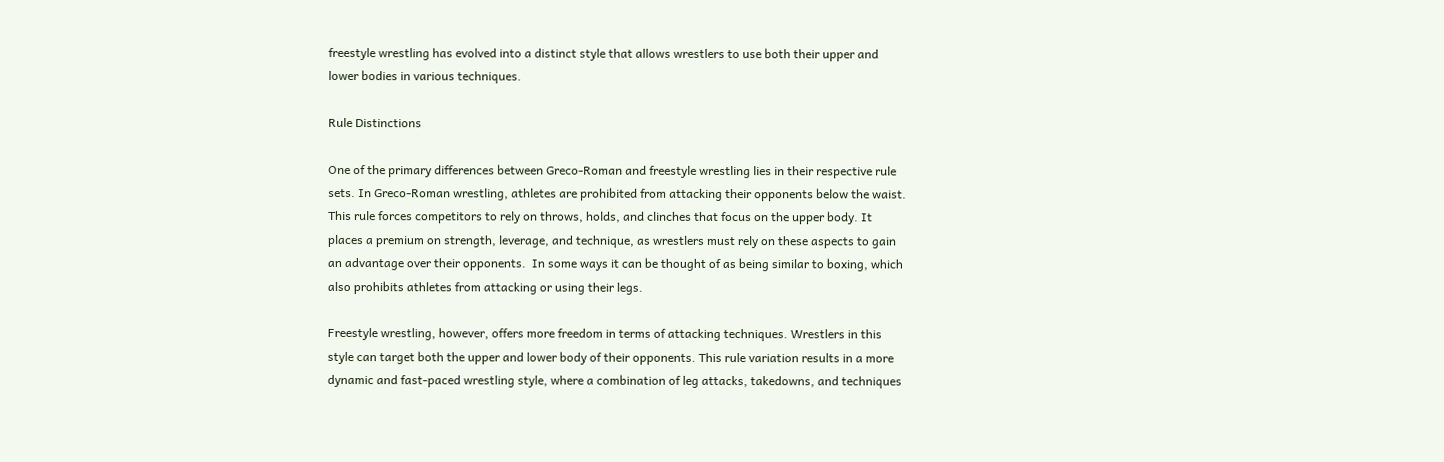freestyle wrestling has evolved into a distinct style that allows wrestlers to use both their upper and lower bodies in various techniques.

Rule Distinctions

One of the primary differences between Greco-Roman and freestyle wrestling lies in their respective rule sets. In Greco-Roman wrestling, athletes are prohibited from attacking their opponents below the waist. This rule forces competitors to rely on throws, holds, and clinches that focus on the upper body. It places a premium on strength, leverage, and technique, as wrestlers must rely on these aspects to gain an advantage over their opponents.  In some ways it can be thought of as being similar to boxing, which also prohibits athletes from attacking or using their legs.

Freestyle wrestling, however, offers more freedom in terms of attacking techniques. Wrestlers in this style can target both the upper and lower body of their opponents. This rule variation results in a more dynamic and fast-paced wrestling style, where a combination of leg attacks, takedowns, and techniques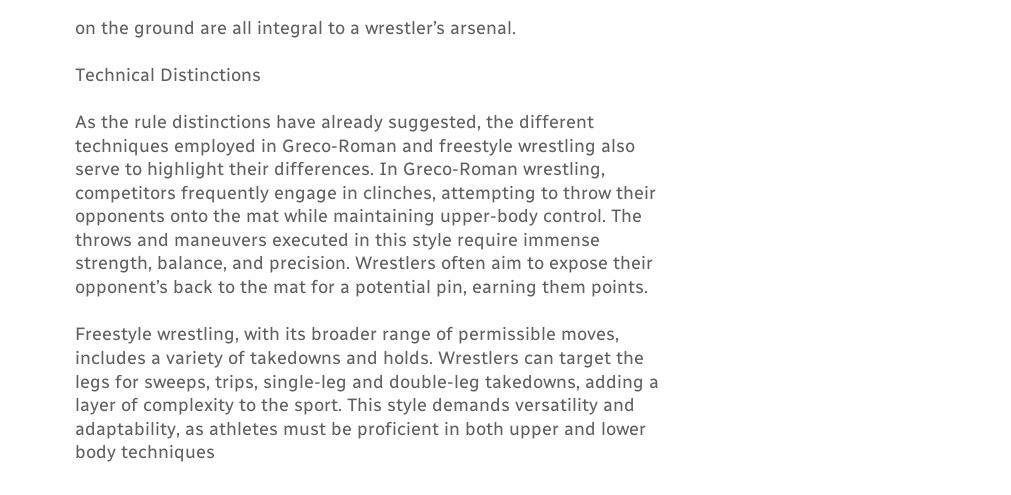on the ground are all integral to a wrestler’s arsenal.

Technical Distinctions

As the rule distinctions have already suggested, the different techniques employed in Greco-Roman and freestyle wrestling also serve to highlight their differences. In Greco-Roman wrestling, competitors frequently engage in clinches, attempting to throw their opponents onto the mat while maintaining upper-body control. The throws and maneuvers executed in this style require immense strength, balance, and precision. Wrestlers often aim to expose their opponent’s back to the mat for a potential pin, earning them points.

Freestyle wrestling, with its broader range of permissible moves, includes a variety of takedowns and holds. Wrestlers can target the legs for sweeps, trips, single-leg and double-leg takedowns, adding a layer of complexity to the sport. This style demands versatility and adaptability, as athletes must be proficient in both upper and lower body techniques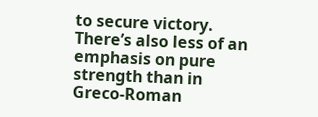to secure victory. There’s also less of an emphasis on pure strength than in Greco-Roman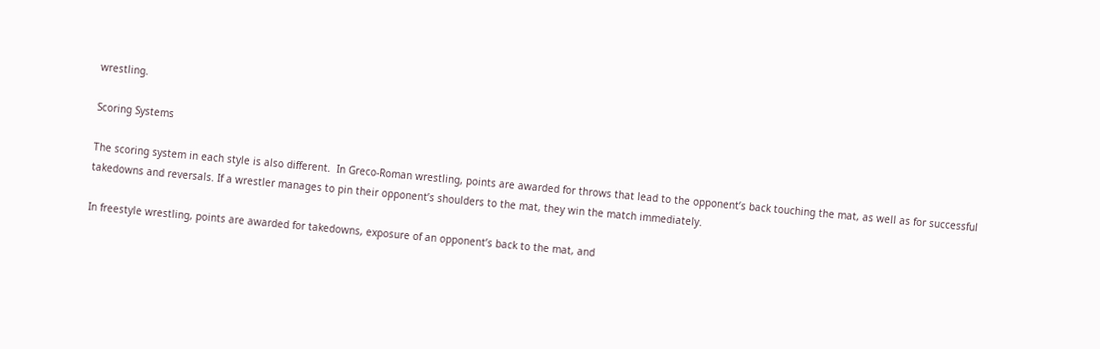wrestling.

Scoring Systems

The scoring system in each style is also different.  In Greco-Roman wrestling, points are awarded for throws that lead to the opponent’s back touching the mat, as well as for successful takedowns and reversals. If a wrestler manages to pin their opponent’s shoulders to the mat, they win the match immediately.

In freestyle wrestling, points are awarded for takedowns, exposure of an opponent’s back to the mat, and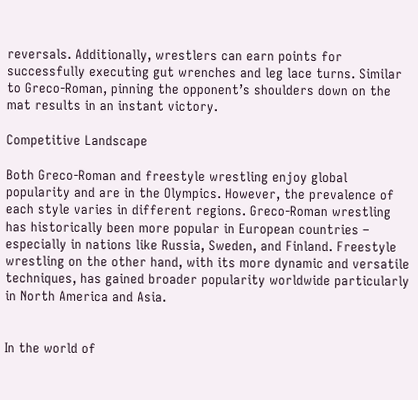reversals. Additionally, wrestlers can earn points for successfully executing gut wrenches and leg lace turns. Similar to Greco-Roman, pinning the opponent’s shoulders down on the mat results in an instant victory.

Competitive Landscape

Both Greco-Roman and freestyle wrestling enjoy global popularity and are in the Olympics. However, the prevalence of each style varies in different regions. Greco-Roman wrestling has historically been more popular in European countries – especially in nations like Russia, Sweden, and Finland. Freestyle wrestling on the other hand, with its more dynamic and versatile techniques, has gained broader popularity worldwide particularly in North America and Asia.


In the world of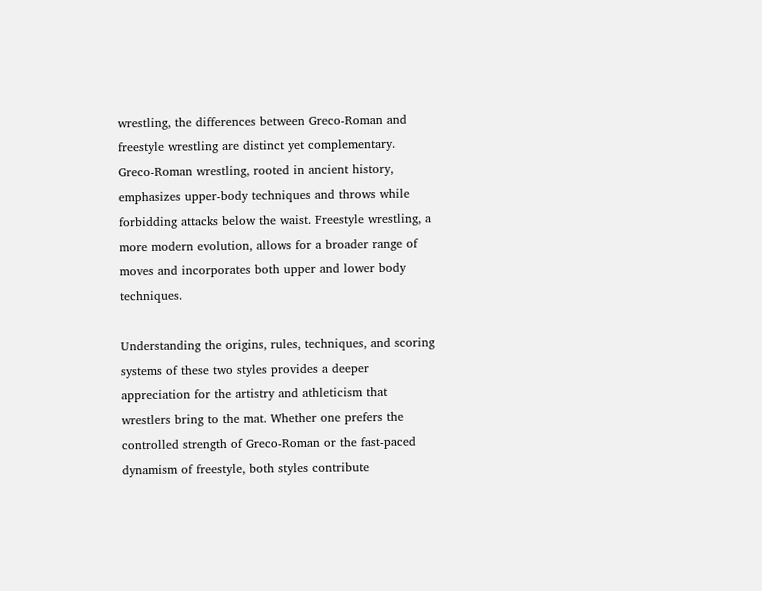wrestling, the differences between Greco-Roman and freestyle wrestling are distinct yet complementary. Greco-Roman wrestling, rooted in ancient history, emphasizes upper-body techniques and throws while forbidding attacks below the waist. Freestyle wrestling, a more modern evolution, allows for a broader range of moves and incorporates both upper and lower body techniques.

Understanding the origins, rules, techniques, and scoring systems of these two styles provides a deeper appreciation for the artistry and athleticism that wrestlers bring to the mat. Whether one prefers the controlled strength of Greco-Roman or the fast-paced dynamism of freestyle, both styles contribute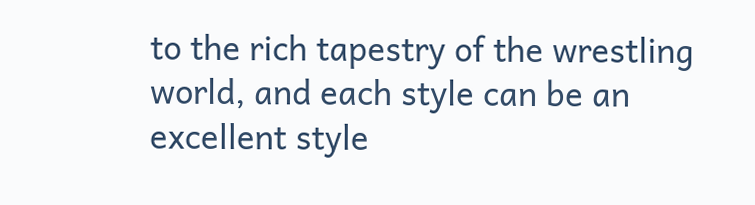to the rich tapestry of the wrestling world, and each style can be an excellent style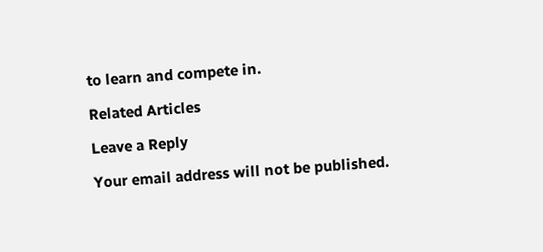to learn and compete in.

Related Articles

Leave a Reply

Your email address will not be published.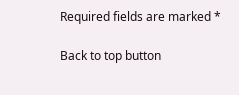Required fields are marked *

Back to top button